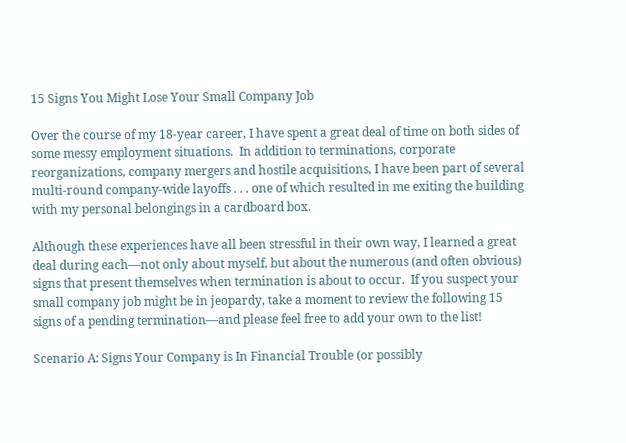15 Signs You Might Lose Your Small Company Job

Over the course of my 18-year career, I have spent a great deal of time on both sides of some messy employment situations.  In addition to terminations, corporate reorganizations, company mergers and hostile acquisitions, I have been part of several multi-round company-wide layoffs . . . one of which resulted in me exiting the building with my personal belongings in a cardboard box.

Although these experiences have all been stressful in their own way, I learned a great deal during each—not only about myself, but about the numerous (and often obvious) signs that present themselves when termination is about to occur.  If you suspect your small company job might be in jeopardy, take a moment to review the following 15 signs of a pending termination—and please feel free to add your own to the list!

Scenario A: Signs Your Company is In Financial Trouble (or possibly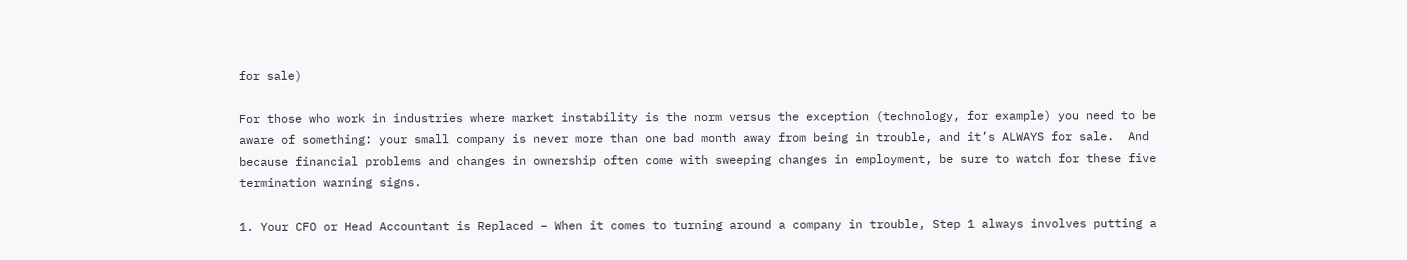for sale)

For those who work in industries where market instability is the norm versus the exception (technology, for example) you need to be aware of something: your small company is never more than one bad month away from being in trouble, and it’s ALWAYS for sale.  And because financial problems and changes in ownership often come with sweeping changes in employment, be sure to watch for these five termination warning signs.

1. Your CFO or Head Accountant is Replaced – When it comes to turning around a company in trouble, Step 1 always involves putting a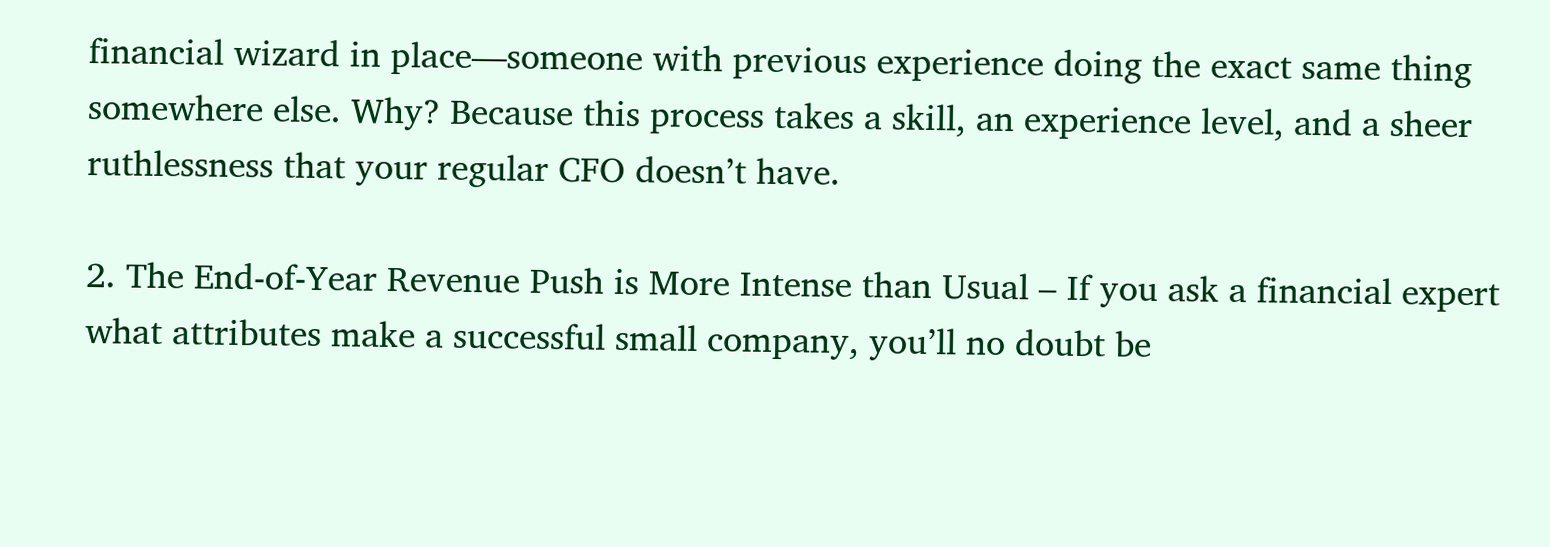financial wizard in place—someone with previous experience doing the exact same thing somewhere else. Why? Because this process takes a skill, an experience level, and a sheer ruthlessness that your regular CFO doesn’t have.

2. The End-of-Year Revenue Push is More Intense than Usual – If you ask a financial expert what attributes make a successful small company, you’ll no doubt be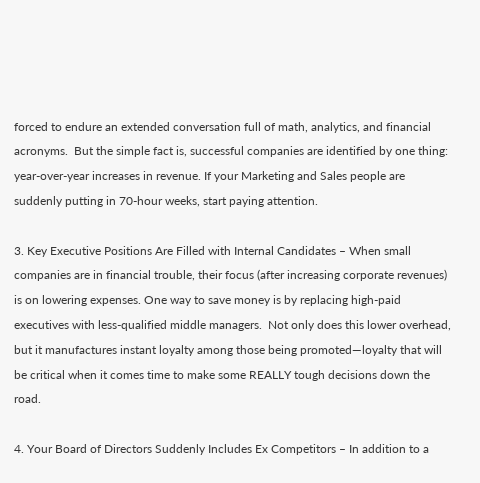forced to endure an extended conversation full of math, analytics, and financial acronyms.  But the simple fact is, successful companies are identified by one thing: year-over-year increases in revenue. If your Marketing and Sales people are suddenly putting in 70-hour weeks, start paying attention.

3. Key Executive Positions Are Filled with Internal Candidates – When small companies are in financial trouble, their focus (after increasing corporate revenues) is on lowering expenses. One way to save money is by replacing high-paid executives with less-qualified middle managers.  Not only does this lower overhead, but it manufactures instant loyalty among those being promoted—loyalty that will be critical when it comes time to make some REALLY tough decisions down the road.

4. Your Board of Directors Suddenly Includes Ex Competitors – In addition to a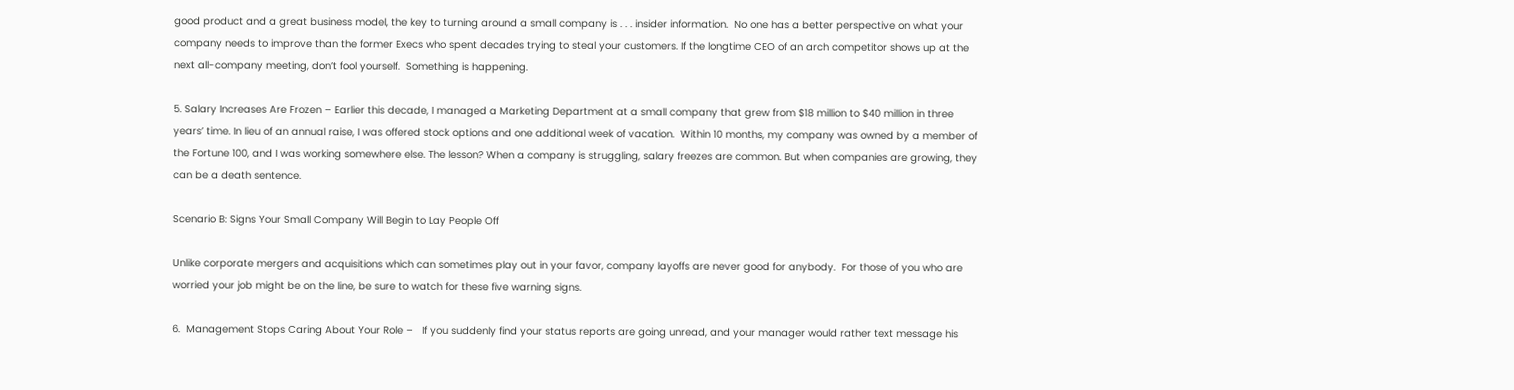good product and a great business model, the key to turning around a small company is . . . insider information.  No one has a better perspective on what your company needs to improve than the former Execs who spent decades trying to steal your customers. If the longtime CEO of an arch competitor shows up at the next all-company meeting, don’t fool yourself.  Something is happening.

5. Salary Increases Are Frozen – Earlier this decade, I managed a Marketing Department at a small company that grew from $18 million to $40 million in three years’ time. In lieu of an annual raise, I was offered stock options and one additional week of vacation.  Within 10 months, my company was owned by a member of the Fortune 100, and I was working somewhere else. The lesson? When a company is struggling, salary freezes are common. But when companies are growing, they can be a death sentence.

Scenario B: Signs Your Small Company Will Begin to Lay People Off

Unlike corporate mergers and acquisitions which can sometimes play out in your favor, company layoffs are never good for anybody.  For those of you who are worried your job might be on the line, be sure to watch for these five warning signs.

6.  Management Stops Caring About Your Role –   If you suddenly find your status reports are going unread, and your manager would rather text message his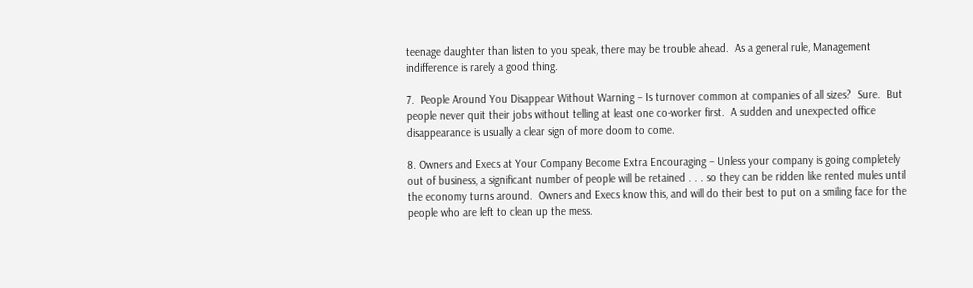teenage daughter than listen to you speak, there may be trouble ahead.  As a general rule, Management indifference is rarely a good thing.

7.  People Around You Disappear Without Warning – Is turnover common at companies of all sizes?  Sure.  But people never quit their jobs without telling at least one co-worker first.  A sudden and unexpected office disappearance is usually a clear sign of more doom to come.

8. Owners and Execs at Your Company Become Extra Encouraging – Unless your company is going completely out of business, a significant number of people will be retained . . . so they can be ridden like rented mules until the economy turns around.  Owners and Execs know this, and will do their best to put on a smiling face for the people who are left to clean up the mess.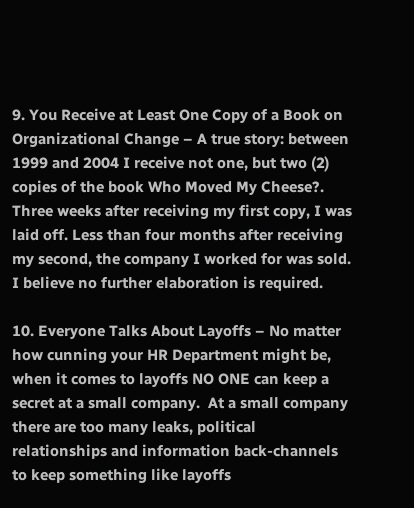9. You Receive at Least One Copy of a Book on Organizational Change – A true story: between 1999 and 2004 I receive not one, but two (2) copies of the book Who Moved My Cheese?.  Three weeks after receiving my first copy, I was laid off. Less than four months after receiving my second, the company I worked for was sold.  I believe no further elaboration is required.

10. Everyone Talks About Layoffs – No matter how cunning your HR Department might be, when it comes to layoffs NO ONE can keep a secret at a small company.  At a small company there are too many leaks, political relationships and information back-channels to keep something like layoffs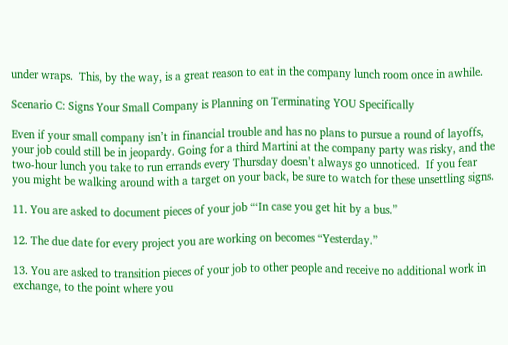under wraps.  This, by the way, is a great reason to eat in the company lunch room once in awhile.

Scenario C: Signs Your Small Company is Planning on Terminating YOU Specifically

Even if your small company isn’t in financial trouble and has no plans to pursue a round of layoffs, your job could still be in jeopardy. Going for a third Martini at the company party was risky, and the two-hour lunch you take to run errands every Thursday doesn’t always go unnoticed.  If you fear you might be walking around with a target on your back, be sure to watch for these unsettling signs.

11. You are asked to document pieces of your job “‘In case you get hit by a bus.”

12. The due date for every project you are working on becomes “Yesterday.”

13. You are asked to transition pieces of your job to other people and receive no additional work in exchange, to the point where you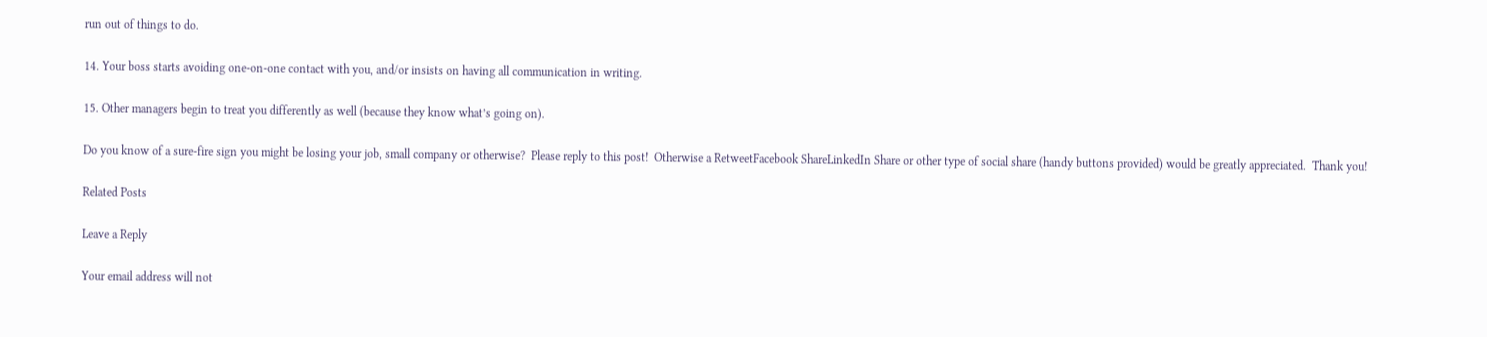run out of things to do.

14. Your boss starts avoiding one-on-one contact with you, and/or insists on having all communication in writing.

15. Other managers begin to treat you differently as well (because they know what’s going on).

Do you know of a sure-fire sign you might be losing your job, small company or otherwise?  Please reply to this post!  Otherwise a RetweetFacebook ShareLinkedIn Share or other type of social share (handy buttons provided) would be greatly appreciated.  Thank you!

Related Posts

Leave a Reply

Your email address will not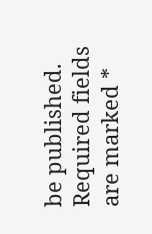be published. Required fields are marked *